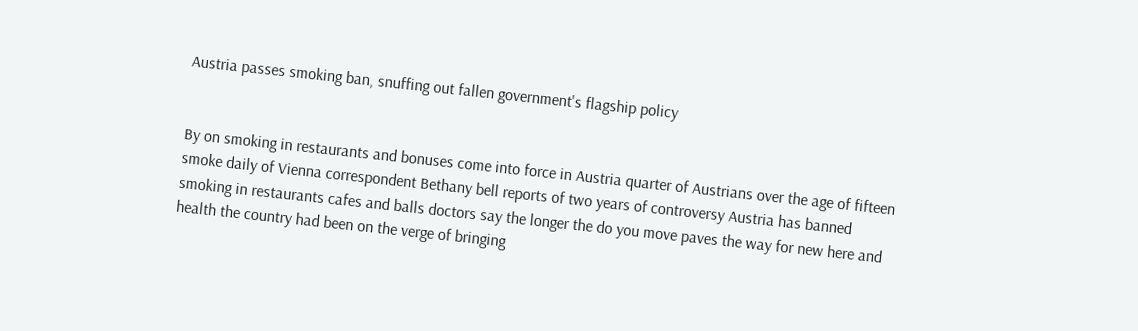Austria passes smoking ban, snuffing out fallen government's flagship policy


By on smoking in restaurants and bonuses come into force in Austria quarter of Austrians over the age of fifteen smoke daily of Vienna correspondent Bethany bell reports of two years of controversy Austria has banned smoking in restaurants cafes and balls doctors say the longer the do you move paves the way for new here and health the country had been on the verge of bringing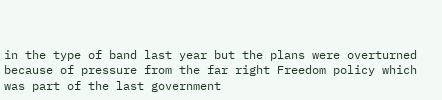in the type of band last year but the plans were overturned because of pressure from the far right Freedom policy which was part of the last government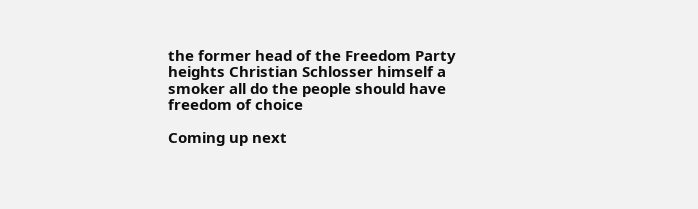the former head of the Freedom Party heights Christian Schlosser himself a smoker all do the people should have freedom of choice

Coming up next